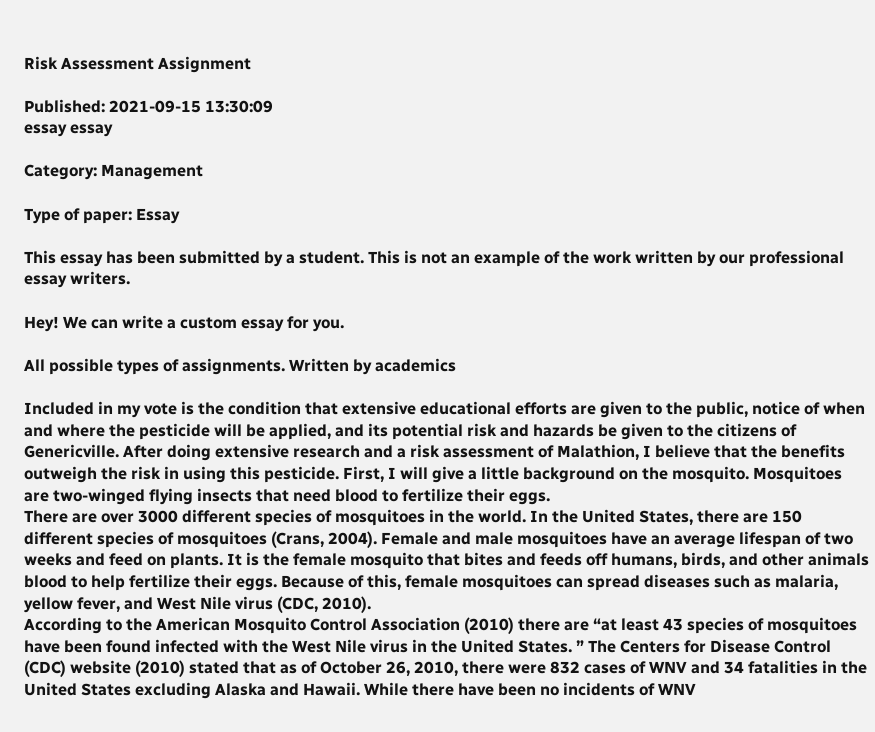Risk Assessment Assignment

Published: 2021-09-15 13:30:09
essay essay

Category: Management

Type of paper: Essay

This essay has been submitted by a student. This is not an example of the work written by our professional essay writers.

Hey! We can write a custom essay for you.

All possible types of assignments. Written by academics

Included in my vote is the condition that extensive educational efforts are given to the public, notice of when and where the pesticide will be applied, and its potential risk and hazards be given to the citizens of Genericville. After doing extensive research and a risk assessment of Malathion, I believe that the benefits outweigh the risk in using this pesticide. First, I will give a little background on the mosquito. Mosquitoes are two-winged flying insects that need blood to fertilize their eggs.
There are over 3000 different species of mosquitoes in the world. In the United States, there are 150 different species of mosquitoes (Crans, 2004). Female and male mosquitoes have an average lifespan of two weeks and feed on plants. It is the female mosquito that bites and feeds off humans, birds, and other animals blood to help fertilize their eggs. Because of this, female mosquitoes can spread diseases such as malaria, yellow fever, and West Nile virus (CDC, 2010).
According to the American Mosquito Control Association (2010) there are “at least 43 species of mosquitoes have been found infected with the West Nile virus in the United States. ” The Centers for Disease Control (CDC) website (2010) stated that as of October 26, 2010, there were 832 cases of WNV and 34 fatalities in the United States excluding Alaska and Hawaii. While there have been no incidents of WNV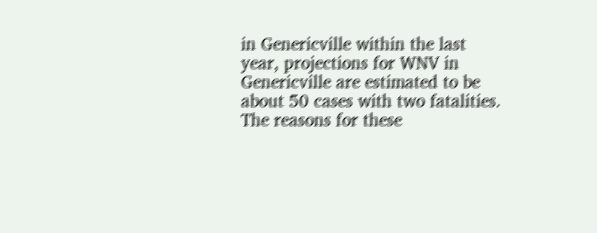in Genericville within the last year, projections for WNV in Genericville are estimated to be about 50 cases with two fatalities.
The reasons for these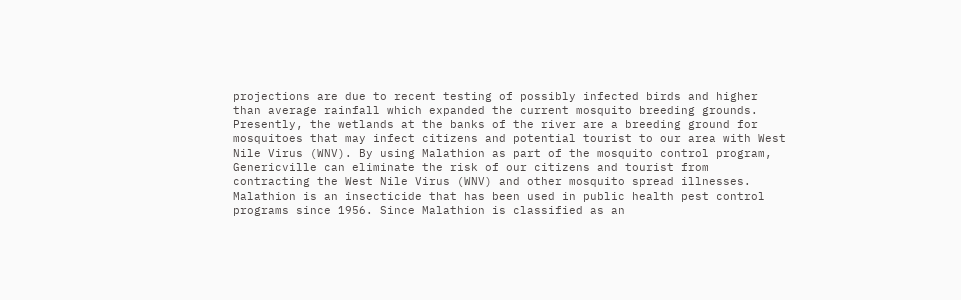projections are due to recent testing of possibly infected birds and higher than average rainfall which expanded the current mosquito breeding grounds. Presently, the wetlands at the banks of the river are a breeding ground for mosquitoes that may infect citizens and potential tourist to our area with West Nile Virus (WNV). By using Malathion as part of the mosquito control program, Genericville can eliminate the risk of our citizens and tourist from contracting the West Nile Virus (WNV) and other mosquito spread illnesses.
Malathion is an insecticide that has been used in public health pest control programs since 1956. Since Malathion is classified as an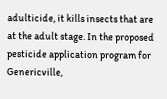adulticide, it kills insects that are at the adult stage. In the proposed pesticide application program for Genericville,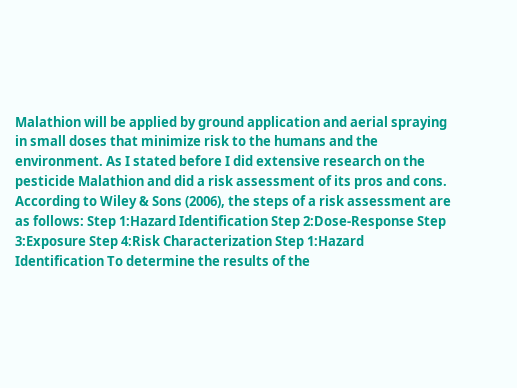Malathion will be applied by ground application and aerial spraying in small doses that minimize risk to the humans and the environment. As I stated before I did extensive research on the pesticide Malathion and did a risk assessment of its pros and cons.
According to Wiley & Sons (2006), the steps of a risk assessment are as follows: Step 1:Hazard Identification Step 2:Dose-Response Step 3:Exposure Step 4:Risk Characterization Step 1:Hazard Identification To determine the results of the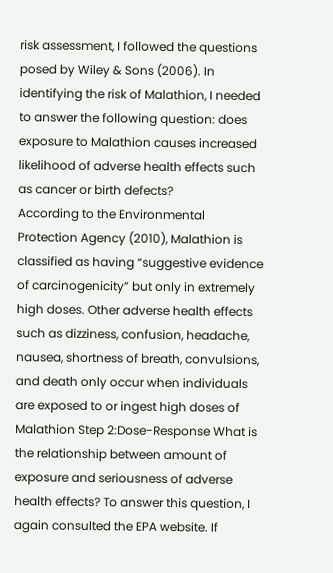risk assessment, I followed the questions posed by Wiley & Sons (2006). In identifying the risk of Malathion, I needed to answer the following question: does exposure to Malathion causes increased likelihood of adverse health effects such as cancer or birth defects?
According to the Environmental Protection Agency (2010), Malathion is classified as having “suggestive evidence of carcinogenicity” but only in extremely high doses. Other adverse health effects such as dizziness, confusion, headache, nausea, shortness of breath, convulsions, and death only occur when individuals are exposed to or ingest high doses of Malathion Step 2:Dose-Response What is the relationship between amount of exposure and seriousness of adverse health effects? To answer this question, I again consulted the EPA website. If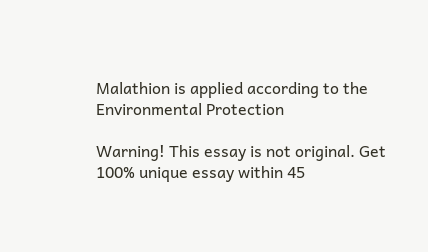Malathion is applied according to the Environmental Protection

Warning! This essay is not original. Get 100% unique essay within 45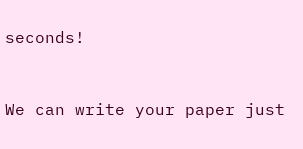seconds!


We can write your paper just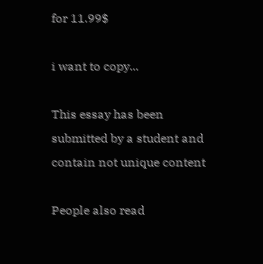for 11.99$

i want to copy...

This essay has been submitted by a student and contain not unique content

People also read